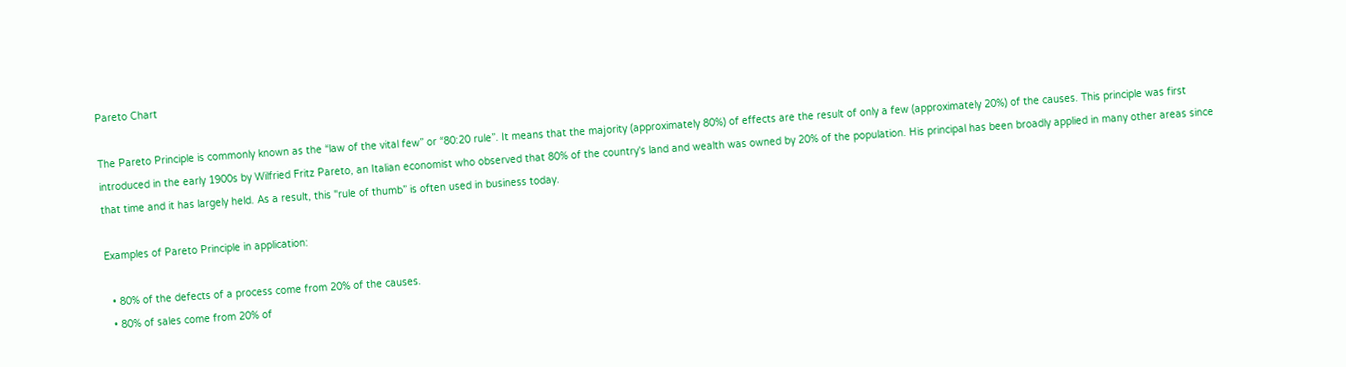Pareto Chart

The Pareto Principle is commonly known as the “law of the vital few” or “80:20 rule”. It means that the majority (approximately 80%) of effects are the result of only a few (approximately 20%) of the causes. This principle was first introduced in the early 1900s by Wilfried Fritz Pareto, an Italian economist who observed that 80% of the country's land and wealth was owned by 20% of the population. His principal has been broadly applied in many other areas since that time and it has largely held. As a result, this "rule of thumb” is often used in business today.

Examples of Pareto Principle in application:

  • 80% of the defects of a process come from 20% of the causes.
  • 80% of sales come from 20% of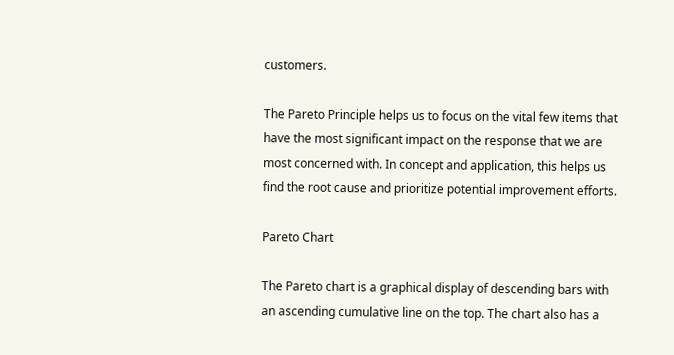customers.

The Pareto Principle helps us to focus on the vital few items that have the most significant impact on the response that we are most concerned with. In concept and application, this helps us find the root cause and prioritize potential improvement efforts.

Pareto Chart

The Pareto chart is a graphical display of descending bars with an ascending cumulative line on the top. The chart also has a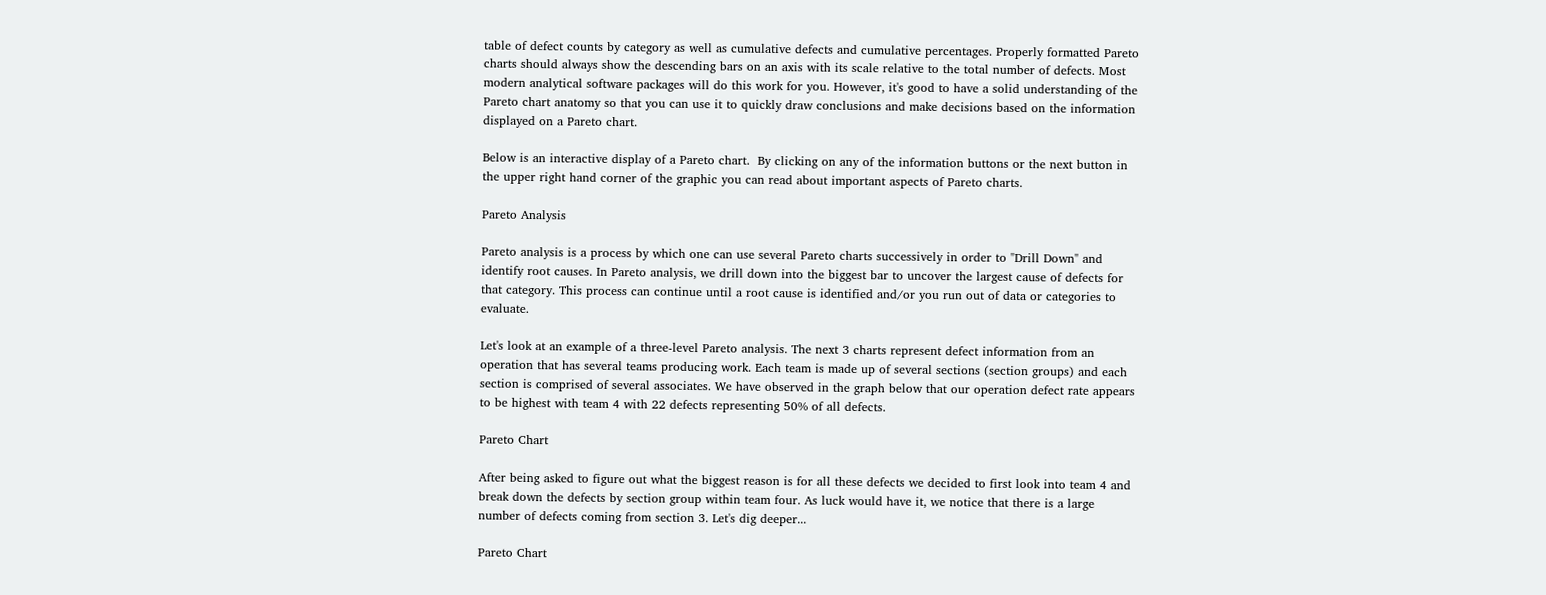table of defect counts by category as well as cumulative defects and cumulative percentages. Properly formatted Pareto charts should always show the descending bars on an axis with its scale relative to the total number of defects. Most modern analytical software packages will do this work for you. However, it's good to have a solid understanding of the Pareto chart anatomy so that you can use it to quickly draw conclusions and make decisions based on the information displayed on a Pareto chart.

Below is an interactive display of a Pareto chart.  By clicking on any of the information buttons or the next button in the upper right hand corner of the graphic you can read about important aspects of Pareto charts.

Pareto Analysis

Pareto analysis is a process by which one can use several Pareto charts successively in order to "Drill Down" and identify root causes. In Pareto analysis, we drill down into the biggest bar to uncover the largest cause of defects for that category. This process can continue until a root cause is identified and/or you run out of data or categories to evaluate.

Let's look at an example of a three-level Pareto analysis. The next 3 charts represent defect information from an operation that has several teams producing work. Each team is made up of several sections (section groups) and each section is comprised of several associates. We have observed in the graph below that our operation defect rate appears to be highest with team 4 with 22 defects representing 50% of all defects.

Pareto Chart

After being asked to figure out what the biggest reason is for all these defects we decided to first look into team 4 and break down the defects by section group within team four. As luck would have it, we notice that there is a large number of defects coming from section 3. Let's dig deeper...

Pareto Chart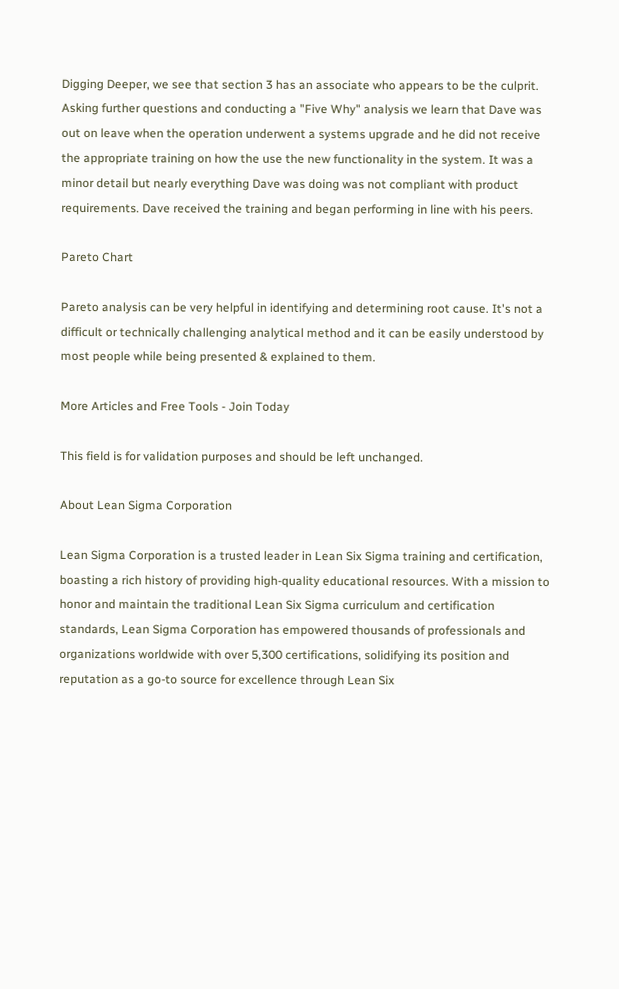Digging Deeper, we see that section 3 has an associate who appears to be the culprit. Asking further questions and conducting a "Five Why" analysis we learn that Dave was out on leave when the operation underwent a systems upgrade and he did not receive the appropriate training on how the use the new functionality in the system. It was a minor detail but nearly everything Dave was doing was not compliant with product requirements. Dave received the training and began performing in line with his peers.

Pareto Chart

Pareto analysis can be very helpful in identifying and determining root cause. It's not a difficult or technically challenging analytical method and it can be easily understood by most people while being presented & explained to them.

More Articles and Free Tools - Join Today

This field is for validation purposes and should be left unchanged.

About Lean Sigma Corporation

Lean Sigma Corporation is a trusted leader in Lean Six Sigma training and certification, boasting a rich history of providing high-quality educational resources. With a mission to honor and maintain the traditional Lean Six Sigma curriculum and certification standards, Lean Sigma Corporation has empowered thousands of professionals and organizations worldwide with over 5,300 certifications, solidifying its position and reputation as a go-to source for excellence through Lean Six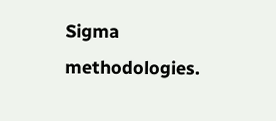Sigma methodologies.